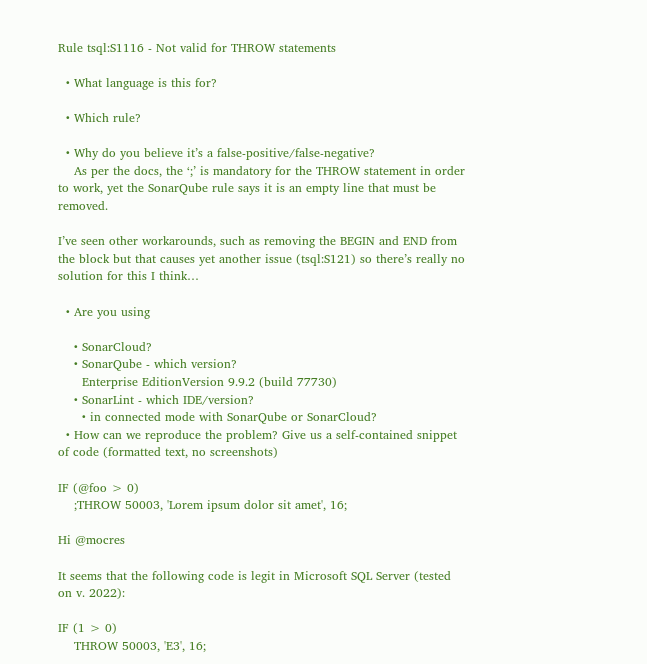Rule tsql:S1116 - Not valid for THROW statements

  • What language is this for?

  • Which rule?

  • Why do you believe it’s a false-positive/false-negative?
    As per the docs, the ‘;’ is mandatory for the THROW statement in order to work, yet the SonarQube rule says it is an empty line that must be removed.

I’ve seen other workarounds, such as removing the BEGIN and END from the block but that causes yet another issue (tsql:S121) so there’s really no solution for this I think…

  • Are you using

    • SonarCloud?
    • SonarQube - which version?
      Enterprise EditionVersion 9.9.2 (build 77730)
    • SonarLint - which IDE/version?
      • in connected mode with SonarQube or SonarCloud?
  • How can we reproduce the problem? Give us a self-contained snippet of code (formatted text, no screenshots)

IF (@foo > 0)
    ;THROW 50003, 'Lorem ipsum dolor sit amet', 16;

Hi @mocres

It seems that the following code is legit in Microsoft SQL Server (tested on v. 2022):

IF (1 > 0)
    THROW 50003, 'E3', 16;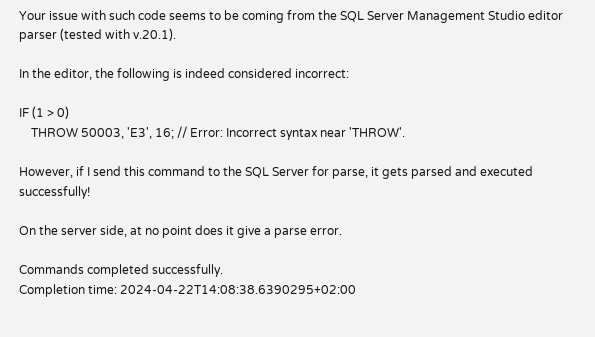Your issue with such code seems to be coming from the SQL Server Management Studio editor parser (tested with v.20.1).

In the editor, the following is indeed considered incorrect:

IF (1 > 0)
    THROW 50003, 'E3', 16; // Error: Incorrect syntax near 'THROW'.

However, if I send this command to the SQL Server for parse, it gets parsed and executed successfully!

On the server side, at no point does it give a parse error.

Commands completed successfully.
Completion time: 2024-04-22T14:08:38.6390295+02:00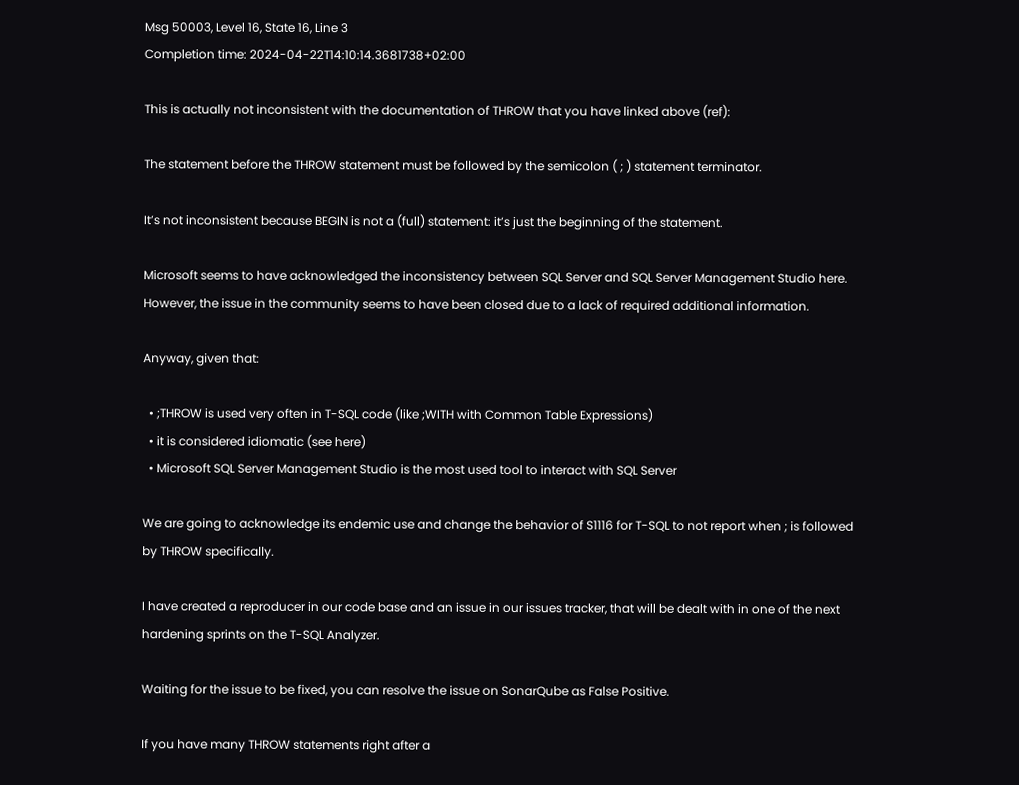Msg 50003, Level 16, State 16, Line 3
Completion time: 2024-04-22T14:10:14.3681738+02:00

This is actually not inconsistent with the documentation of THROW that you have linked above (ref):

The statement before the THROW statement must be followed by the semicolon ( ; ) statement terminator.

It’s not inconsistent because BEGIN is not a (full) statement: it’s just the beginning of the statement.

Microsoft seems to have acknowledged the inconsistency between SQL Server and SQL Server Management Studio here. However, the issue in the community seems to have been closed due to a lack of required additional information.

Anyway, given that:

  • ;THROW is used very often in T-SQL code (like ;WITH with Common Table Expressions)
  • it is considered idiomatic (see here)
  • Microsoft SQL Server Management Studio is the most used tool to interact with SQL Server

We are going to acknowledge its endemic use and change the behavior of S1116 for T-SQL to not report when ; is followed by THROW specifically.

I have created a reproducer in our code base and an issue in our issues tracker, that will be dealt with in one of the next hardening sprints on the T-SQL Analyzer.

Waiting for the issue to be fixed, you can resolve the issue on SonarQube as False Positive.

If you have many THROW statements right after a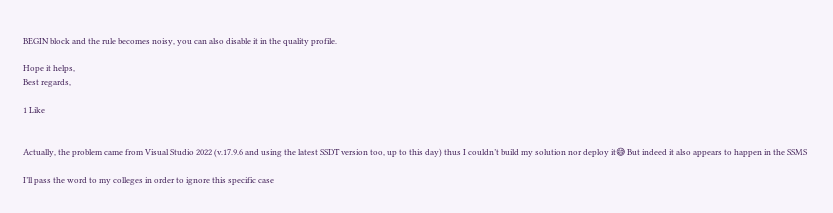BEGIN block and the rule becomes noisy, you can also disable it in the quality profile.

Hope it helps,
Best regards,

1 Like


Actually, the problem came from Visual Studio 2022 (v.17.9.6 and using the latest SSDT version too, up to this day) thus I couldn’t build my solution nor deploy it😅 But indeed it also appears to happen in the SSMS

I’ll pass the word to my colleges in order to ignore this specific case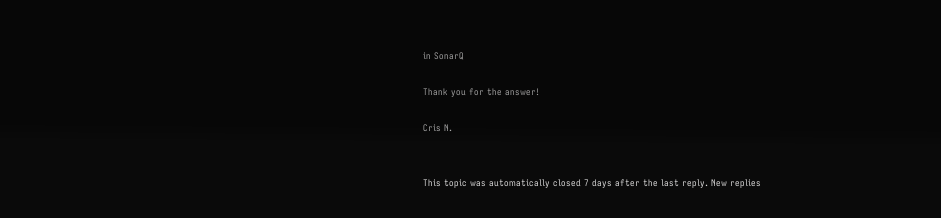in SonarQ

Thank you for the answer!

Cris N.


This topic was automatically closed 7 days after the last reply. New replies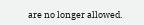are no longer allowed.